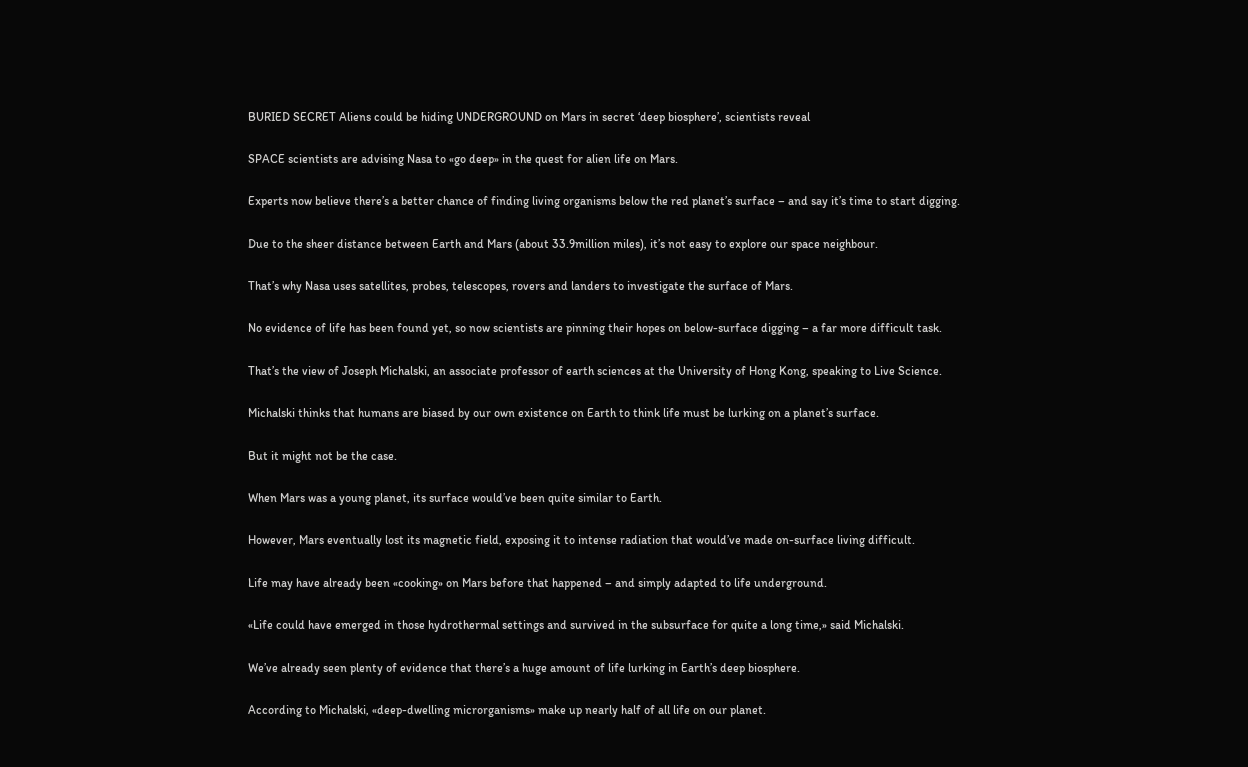BURIED SECRET Aliens could be hiding UNDERGROUND on Mars in secret ‘deep biosphere’, scientists reveal

SPACE scientists are advising Nasa to «go deep» in the quest for alien life on Mars.

Experts now believe there’s a better chance of finding living organisms below the red planet’s surface – and say it’s time to start digging.

Due to the sheer distance between Earth and Mars (about 33.9million miles), it’s not easy to explore our space neighbour.

That’s why Nasa uses satellites, probes, telescopes, rovers and landers to investigate the surface of Mars.

No evidence of life has been found yet, so now scientists are pinning their hopes on below-surface digging – a far more difficult task.

That’s the view of Joseph Michalski, an associate professor of earth sciences at the University of Hong Kong, speaking to Live Science.

Michalski thinks that humans are biased by our own existence on Earth to think life must be lurking on a planet’s surface.

But it might not be the case.

When Mars was a young planet, its surface would’ve been quite similar to Earth.

However, Mars eventually lost its magnetic field, exposing it to intense radiation that would’ve made on-surface living difficult.

Life may have already been «cooking» on Mars before that happened – and simply adapted to life underground.

«Life could have emerged in those hydrothermal settings and survived in the subsurface for quite a long time,» said Michalski.

We’ve already seen plenty of evidence that there’s a huge amount of life lurking in Earth’s deep biosphere.

According to Michalski, «deep-dwelling microrganisms» make up nearly half of all life on our planet.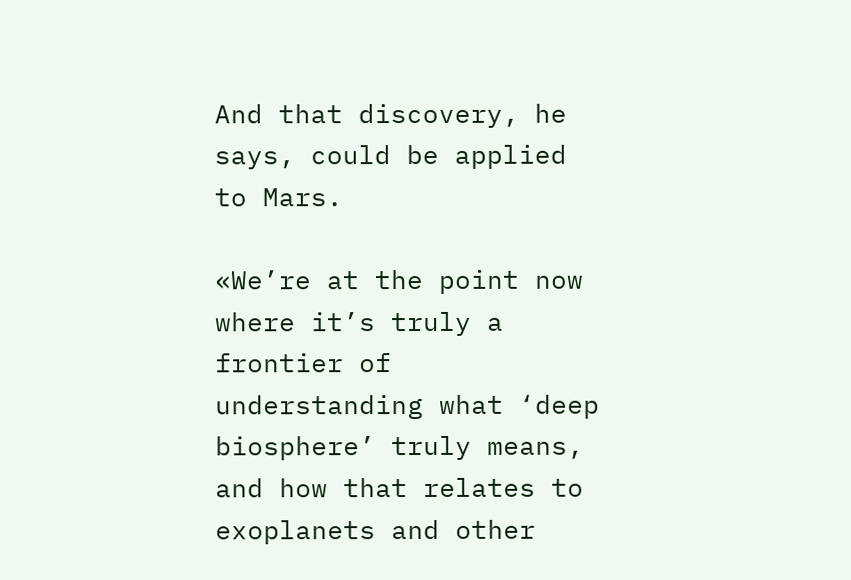And that discovery, he says, could be applied to Mars.

«We’re at the point now where it’s truly a frontier of understanding what ‘deep biosphere’ truly means, and how that relates to exoplanets and other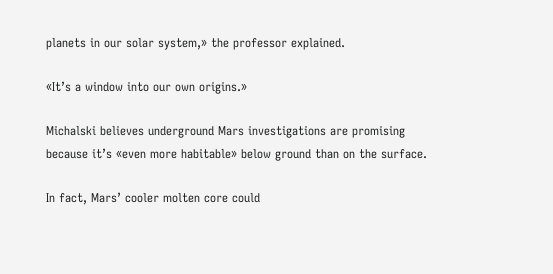planets in our solar system,» the professor explained.

«It’s a window into our own origins.»

Michalski believes underground Mars investigations are promising because it’s «even more habitable» below ground than on the surface.

In fact, Mars’ cooler molten core could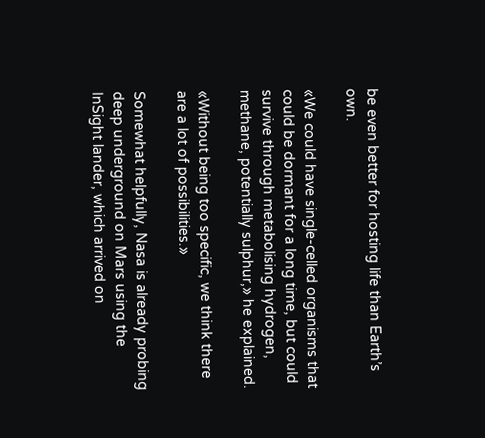be even better for hosting life than Earth’s own.

«We could have single-celled organisms that could be dormant for a long time, but could survive through metabolising hydrogen, methane, potentially sulphur,» he explained.

«Without being too specific, we think there are a lot of possibilities.»

Somewhat helpfully, Nasa is already probing deep underground on Mars using the InSight lander, which arrived on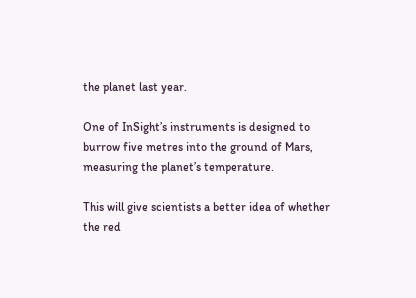the planet last year.

One of InSight’s instruments is designed to burrow five metres into the ground of Mars, measuring the planet’s temperature.

This will give scientists a better idea of whether the red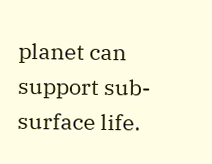planet can support sub-surface life.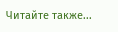Читайте также...